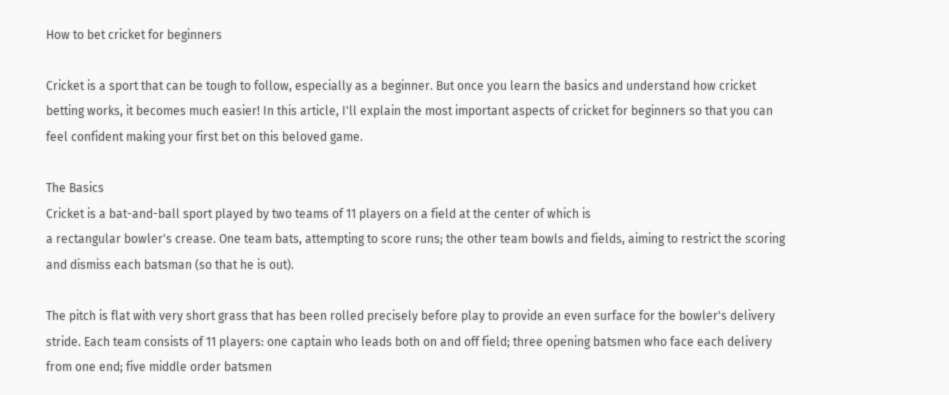How to bet cricket for beginners

Cricket is a sport that can be tough to follow, especially as a beginner. But once you learn the basics and understand how cricket betting works, it becomes much easier! In this article, I'll explain the most important aspects of cricket for beginners so that you can feel confident making your first bet on this beloved game.

The Basics
Cricket is a bat-and-ball sport played by two teams of 11 players on a field at the center of which is
a rectangular bowler's crease. One team bats, attempting to score runs; the other team bowls and fields, aiming to restrict the scoring and dismiss each batsman (so that he is out).

The pitch is flat with very short grass that has been rolled precisely before play to provide an even surface for the bowler's delivery stride. Each team consists of 11 players: one captain who leads both on and off field; three opening batsmen who face each delivery from one end; five middle order batsmen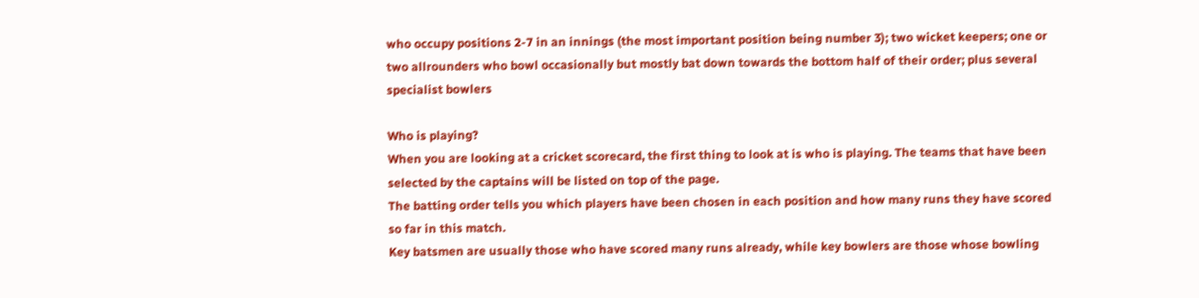who occupy positions 2-7 in an innings (the most important position being number 3); two wicket keepers; one or two allrounders who bowl occasionally but mostly bat down towards the bottom half of their order; plus several specialist bowlers

Who is playing?
When you are looking at a cricket scorecard, the first thing to look at is who is playing. The teams that have been selected by the captains will be listed on top of the page.
The batting order tells you which players have been chosen in each position and how many runs they have scored so far in this match.
Key batsmen are usually those who have scored many runs already, while key bowlers are those whose bowling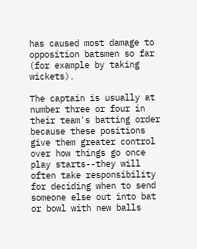has caused most damage to opposition batsmen so far (for example by taking wickets).

The captain is usually at number three or four in their team's batting order because these positions give them greater control over how things go once play starts--they will often take responsibility for deciding when to send someone else out into bat or bowl with new balls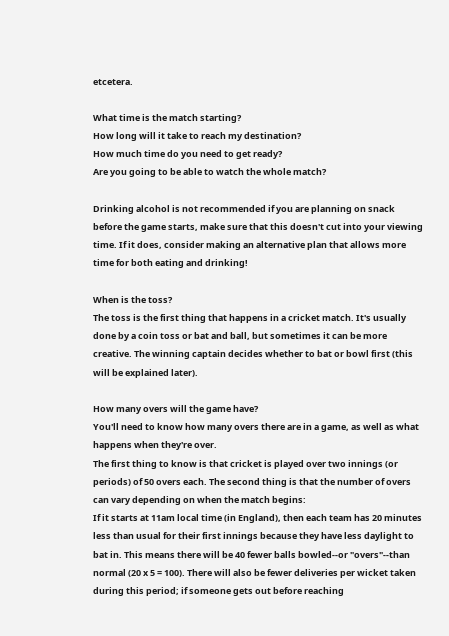etcetera.

What time is the match starting?
How long will it take to reach my destination?
How much time do you need to get ready?
Are you going to be able to watch the whole match?

Drinking alcohol is not recommended if you are planning on snack before the game starts, make sure that this doesn't cut into your viewing time. If it does, consider making an alternative plan that allows more time for both eating and drinking!

When is the toss?
The toss is the first thing that happens in a cricket match. It's usually done by a coin toss or bat and ball, but sometimes it can be more creative. The winning captain decides whether to bat or bowl first (this will be explained later).

How many overs will the game have?
You'll need to know how many overs there are in a game, as well as what happens when they're over.
The first thing to know is that cricket is played over two innings (or periods) of 50 overs each. The second thing is that the number of overs can vary depending on when the match begins:
If it starts at 11am local time (in England), then each team has 20 minutes less than usual for their first innings because they have less daylight to bat in. This means there will be 40 fewer balls bowled--or "overs"--than normal (20 x 5 = 100). There will also be fewer deliveries per wicket taken during this period; if someone gets out before reaching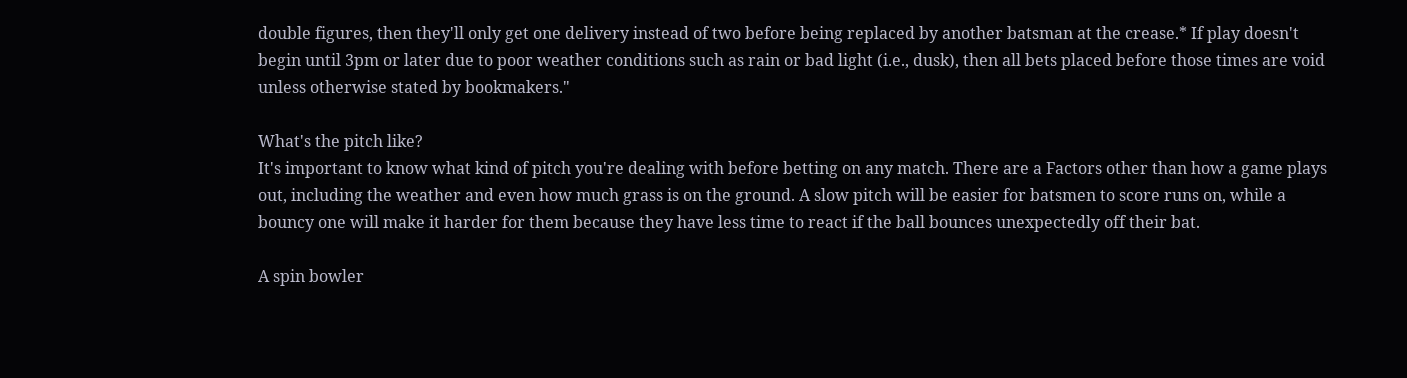double figures, then they'll only get one delivery instead of two before being replaced by another batsman at the crease.* If play doesn't begin until 3pm or later due to poor weather conditions such as rain or bad light (i.e., dusk), then all bets placed before those times are void unless otherwise stated by bookmakers."

What's the pitch like?
It's important to know what kind of pitch you're dealing with before betting on any match. There are a Factors other than how a game plays out, including the weather and even how much grass is on the ground. A slow pitch will be easier for batsmen to score runs on, while a bouncy one will make it harder for them because they have less time to react if the ball bounces unexpectedly off their bat.

A spin bowler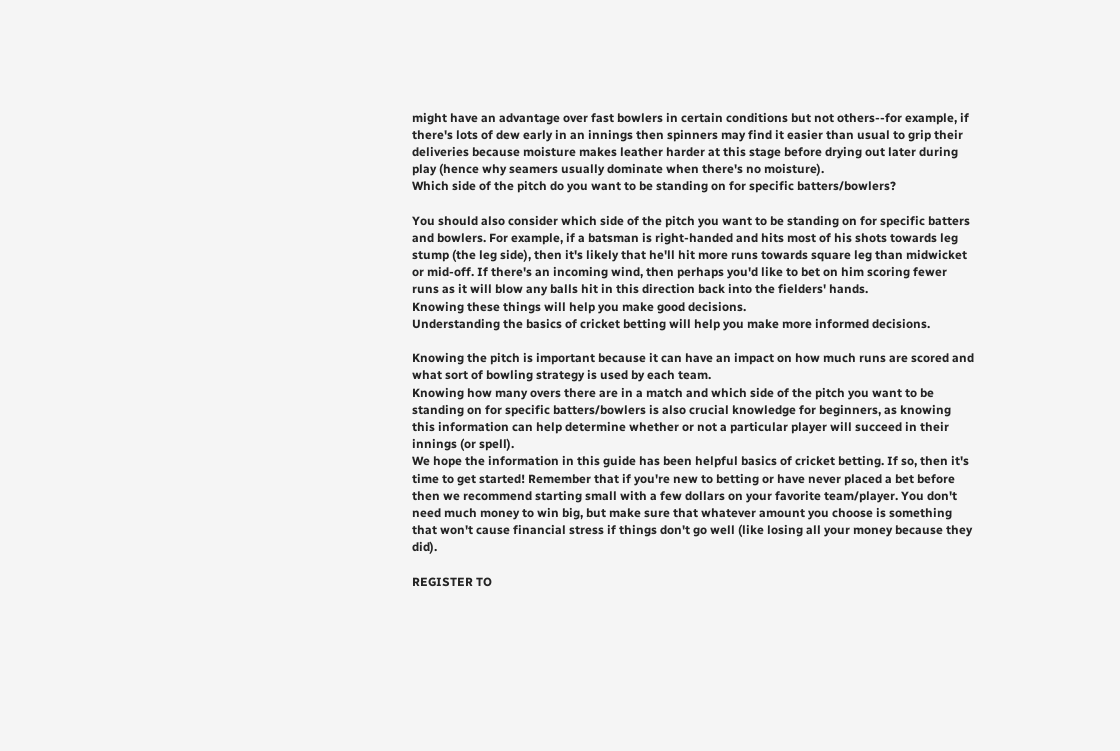might have an advantage over fast bowlers in certain conditions but not others--for example, if there's lots of dew early in an innings then spinners may find it easier than usual to grip their deliveries because moisture makes leather harder at this stage before drying out later during play (hence why seamers usually dominate when there's no moisture).
Which side of the pitch do you want to be standing on for specific batters/bowlers?

You should also consider which side of the pitch you want to be standing on for specific batters and bowlers. For example, if a batsman is right-handed and hits most of his shots towards leg stump (the leg side), then it's likely that he'll hit more runs towards square leg than midwicket or mid-off. If there's an incoming wind, then perhaps you'd like to bet on him scoring fewer runs as it will blow any balls hit in this direction back into the fielders' hands.
Knowing these things will help you make good decisions.
Understanding the basics of cricket betting will help you make more informed decisions.

Knowing the pitch is important because it can have an impact on how much runs are scored and what sort of bowling strategy is used by each team.
Knowing how many overs there are in a match and which side of the pitch you want to be standing on for specific batters/bowlers is also crucial knowledge for beginners, as knowing this information can help determine whether or not a particular player will succeed in their innings (or spell).
We hope the information in this guide has been helpful basics of cricket betting. If so, then it's time to get started! Remember that if you're new to betting or have never placed a bet before then we recommend starting small with a few dollars on your favorite team/player. You don't need much money to win big, but make sure that whatever amount you choose is something that won't cause financial stress if things don't go well (like losing all your money because they did).

REGISTER TO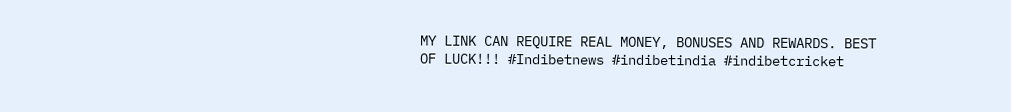MY LINK CAN REQUIRE REAL MONEY, BONUSES AND REWARDS. BEST OF LUCK!!! #Indibetnews #indibetindia #indibetcricket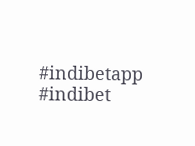#indibetapp #indibet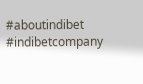#aboutindibet #indibetcompany